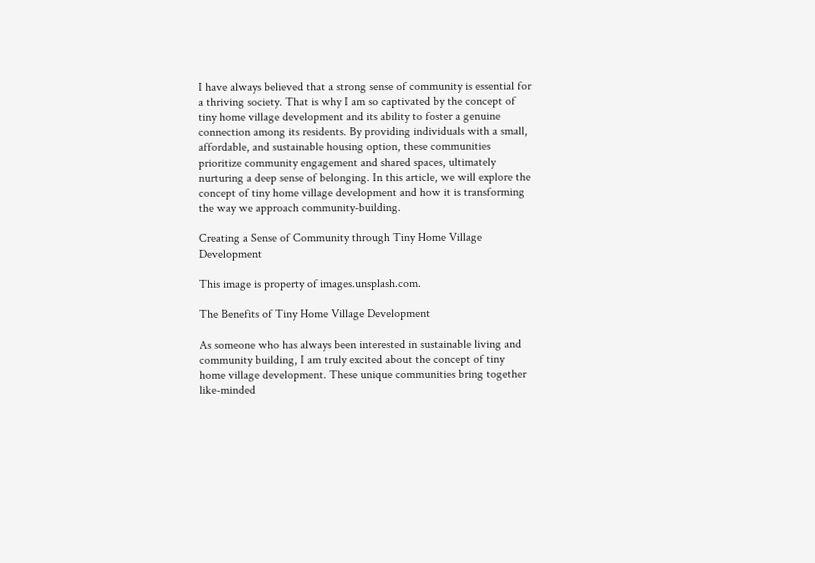I have always believed that a strong sense of community is essential for a thriving society. That is why I am so captivated by the concept of tiny home village development and its ability to foster a genuine connection among its residents. By providing individuals with a small, affordable, and sustainable housing option, these communities prioritize community engagement and shared spaces, ultimately nurturing a deep sense of belonging. In this article, we will explore the concept of tiny home village development and how it is transforming the way we approach community-building.

Creating a Sense of Community through Tiny Home Village Development

This image is property of images.unsplash.com.

The Benefits of Tiny Home Village Development

As someone who has always been interested in sustainable living and community building, I am truly excited about the concept of tiny home village development. These unique communities bring together like-minded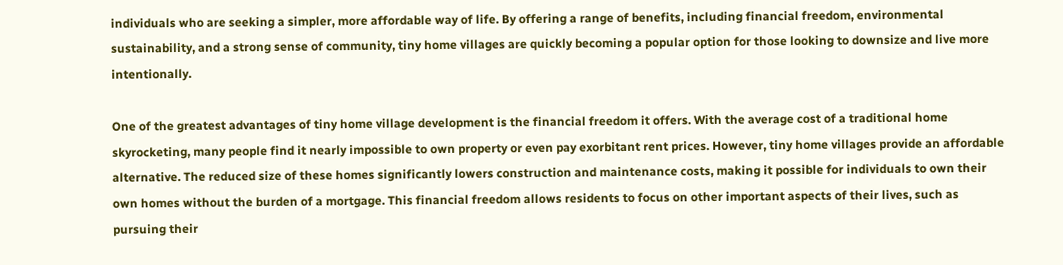individuals who are seeking a simpler, more affordable way of life. By offering a range of benefits, including financial freedom, environmental sustainability, and a strong sense of community, tiny home villages are quickly becoming a popular option for those looking to downsize and live more intentionally.

One of the greatest advantages of tiny home village development is the financial freedom it offers. With the average cost of a traditional home skyrocketing, many people find it nearly impossible to own property or even pay exorbitant rent prices. However, tiny home villages provide an affordable alternative. The reduced size of these homes significantly lowers construction and maintenance costs, making it possible for individuals to own their own homes without the burden of a mortgage. This financial freedom allows residents to focus on other important aspects of their lives, such as pursuing their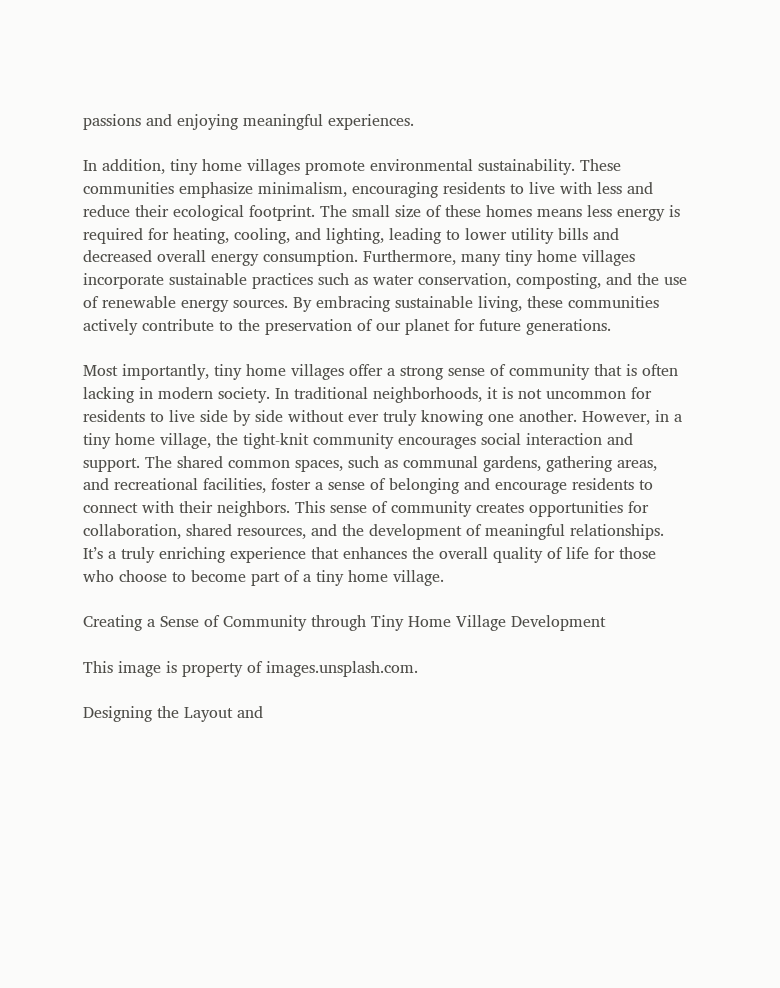passions and enjoying meaningful experiences.

In addition, tiny home villages promote environmental sustainability. These communities emphasize minimalism, encouraging residents to live with less and reduce their ecological footprint. The small size of these homes means less energy is required for heating, cooling, and lighting, leading to lower utility bills and decreased overall energy consumption. Furthermore, many tiny home villages incorporate sustainable practices such as water conservation, composting, and the use of renewable energy sources. By embracing sustainable living, these communities actively contribute to the preservation of our planet for future generations.

Most importantly, tiny home villages offer a strong sense of community that is often lacking in modern society. In traditional neighborhoods, it is not uncommon for residents to live side by side without ever truly knowing one another. However, in a tiny home village, the tight-knit community encourages social interaction and support. The shared common spaces, such as communal gardens, gathering areas, and recreational facilities, foster a sense of belonging and encourage residents to connect with their neighbors. This sense of community creates opportunities for collaboration, shared resources, and the development of meaningful relationships. It’s a truly enriching experience that enhances the overall quality of life for those who choose to become part of a tiny home village.

Creating a Sense of Community through Tiny Home Village Development

This image is property of images.unsplash.com.

Designing the Layout and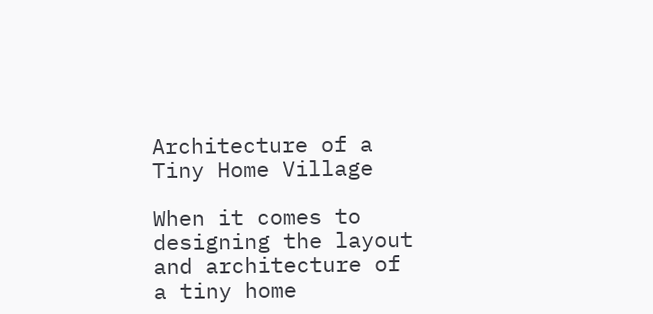Architecture of a Tiny Home Village

When it comes to designing the layout and architecture of a tiny home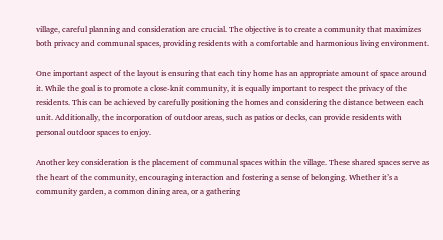village, careful planning and consideration are crucial. The objective is to create a community that maximizes both privacy and communal spaces, providing residents with a comfortable and harmonious living environment.

One important aspect of the layout is ensuring that each tiny home has an appropriate amount of space around it. While the goal is to promote a close-knit community, it is equally important to respect the privacy of the residents. This can be achieved by carefully positioning the homes and considering the distance between each unit. Additionally, the incorporation of outdoor areas, such as patios or decks, can provide residents with personal outdoor spaces to enjoy.

Another key consideration is the placement of communal spaces within the village. These shared spaces serve as the heart of the community, encouraging interaction and fostering a sense of belonging. Whether it’s a community garden, a common dining area, or a gathering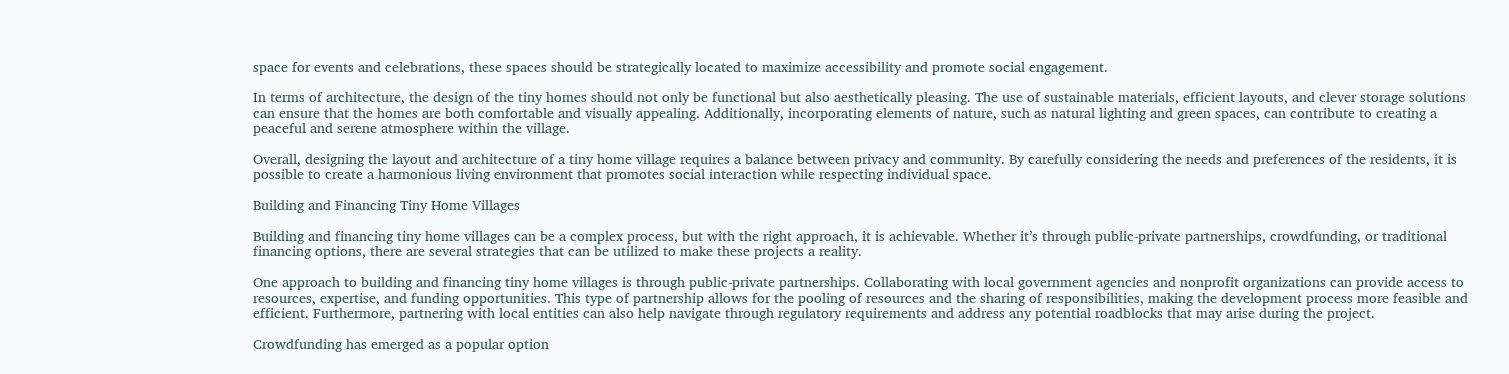space for events and celebrations, these spaces should be strategically located to maximize accessibility and promote social engagement.

In terms of architecture, the design of the tiny homes should not only be functional but also aesthetically pleasing. The use of sustainable materials, efficient layouts, and clever storage solutions can ensure that the homes are both comfortable and visually appealing. Additionally, incorporating elements of nature, such as natural lighting and green spaces, can contribute to creating a peaceful and serene atmosphere within the village.

Overall, designing the layout and architecture of a tiny home village requires a balance between privacy and community. By carefully considering the needs and preferences of the residents, it is possible to create a harmonious living environment that promotes social interaction while respecting individual space.

Building and Financing Tiny Home Villages

Building and financing tiny home villages can be a complex process, but with the right approach, it is achievable. Whether it’s through public-private partnerships, crowdfunding, or traditional financing options, there are several strategies that can be utilized to make these projects a reality.

One approach to building and financing tiny home villages is through public-private partnerships. Collaborating with local government agencies and nonprofit organizations can provide access to resources, expertise, and funding opportunities. This type of partnership allows for the pooling of resources and the sharing of responsibilities, making the development process more feasible and efficient. Furthermore, partnering with local entities can also help navigate through regulatory requirements and address any potential roadblocks that may arise during the project.

Crowdfunding has emerged as a popular option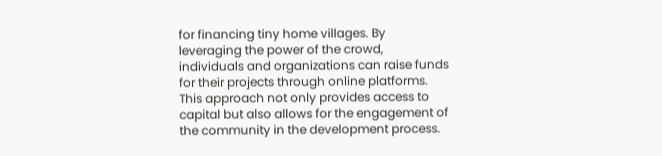for financing tiny home villages. By leveraging the power of the crowd, individuals and organizations can raise funds for their projects through online platforms. This approach not only provides access to capital but also allows for the engagement of the community in the development process.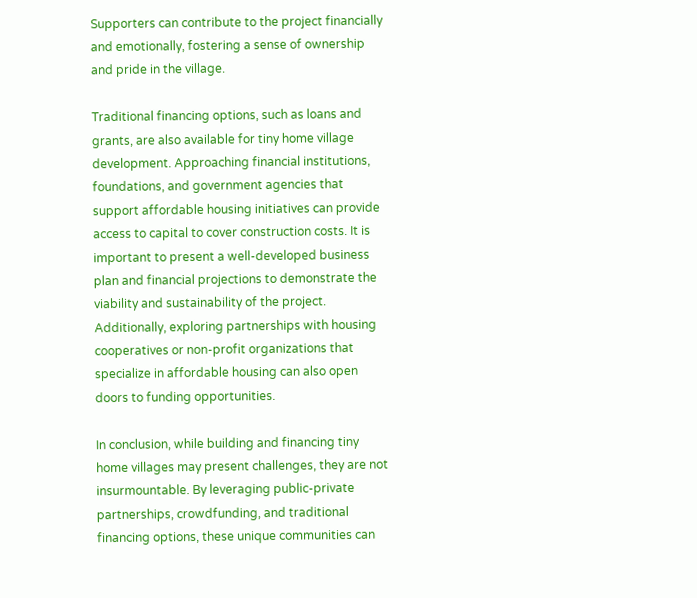Supporters can contribute to the project financially and emotionally, fostering a sense of ownership and pride in the village.

Traditional financing options, such as loans and grants, are also available for tiny home village development. Approaching financial institutions, foundations, and government agencies that support affordable housing initiatives can provide access to capital to cover construction costs. It is important to present a well-developed business plan and financial projections to demonstrate the viability and sustainability of the project. Additionally, exploring partnerships with housing cooperatives or non-profit organizations that specialize in affordable housing can also open doors to funding opportunities.

In conclusion, while building and financing tiny home villages may present challenges, they are not insurmountable. By leveraging public-private partnerships, crowdfunding, and traditional financing options, these unique communities can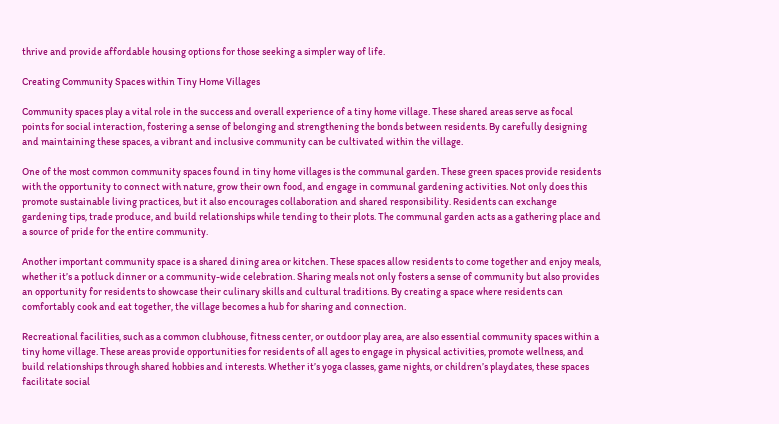thrive and provide affordable housing options for those seeking a simpler way of life.

Creating Community Spaces within Tiny Home Villages

Community spaces play a vital role in the success and overall experience of a tiny home village. These shared areas serve as focal points for social interaction, fostering a sense of belonging and strengthening the bonds between residents. By carefully designing and maintaining these spaces, a vibrant and inclusive community can be cultivated within the village.

One of the most common community spaces found in tiny home villages is the communal garden. These green spaces provide residents with the opportunity to connect with nature, grow their own food, and engage in communal gardening activities. Not only does this promote sustainable living practices, but it also encourages collaboration and shared responsibility. Residents can exchange gardening tips, trade produce, and build relationships while tending to their plots. The communal garden acts as a gathering place and a source of pride for the entire community.

Another important community space is a shared dining area or kitchen. These spaces allow residents to come together and enjoy meals, whether it’s a potluck dinner or a community-wide celebration. Sharing meals not only fosters a sense of community but also provides an opportunity for residents to showcase their culinary skills and cultural traditions. By creating a space where residents can comfortably cook and eat together, the village becomes a hub for sharing and connection.

Recreational facilities, such as a common clubhouse, fitness center, or outdoor play area, are also essential community spaces within a tiny home village. These areas provide opportunities for residents of all ages to engage in physical activities, promote wellness, and build relationships through shared hobbies and interests. Whether it’s yoga classes, game nights, or children’s playdates, these spaces facilitate social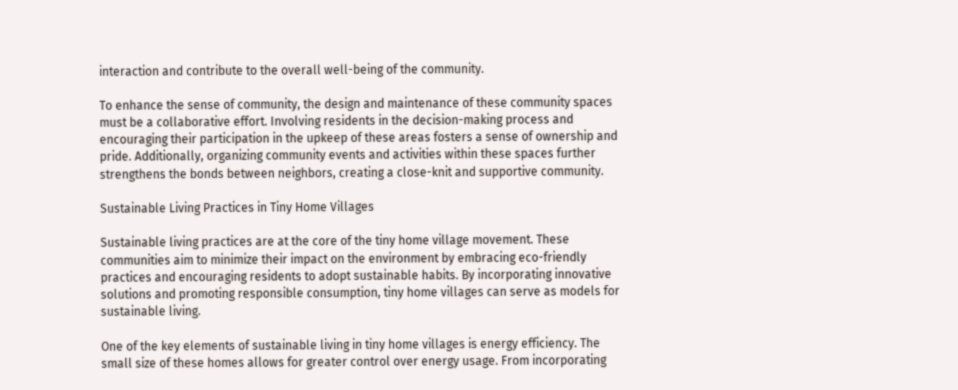interaction and contribute to the overall well-being of the community.

To enhance the sense of community, the design and maintenance of these community spaces must be a collaborative effort. Involving residents in the decision-making process and encouraging their participation in the upkeep of these areas fosters a sense of ownership and pride. Additionally, organizing community events and activities within these spaces further strengthens the bonds between neighbors, creating a close-knit and supportive community.

Sustainable Living Practices in Tiny Home Villages

Sustainable living practices are at the core of the tiny home village movement. These communities aim to minimize their impact on the environment by embracing eco-friendly practices and encouraging residents to adopt sustainable habits. By incorporating innovative solutions and promoting responsible consumption, tiny home villages can serve as models for sustainable living.

One of the key elements of sustainable living in tiny home villages is energy efficiency. The small size of these homes allows for greater control over energy usage. From incorporating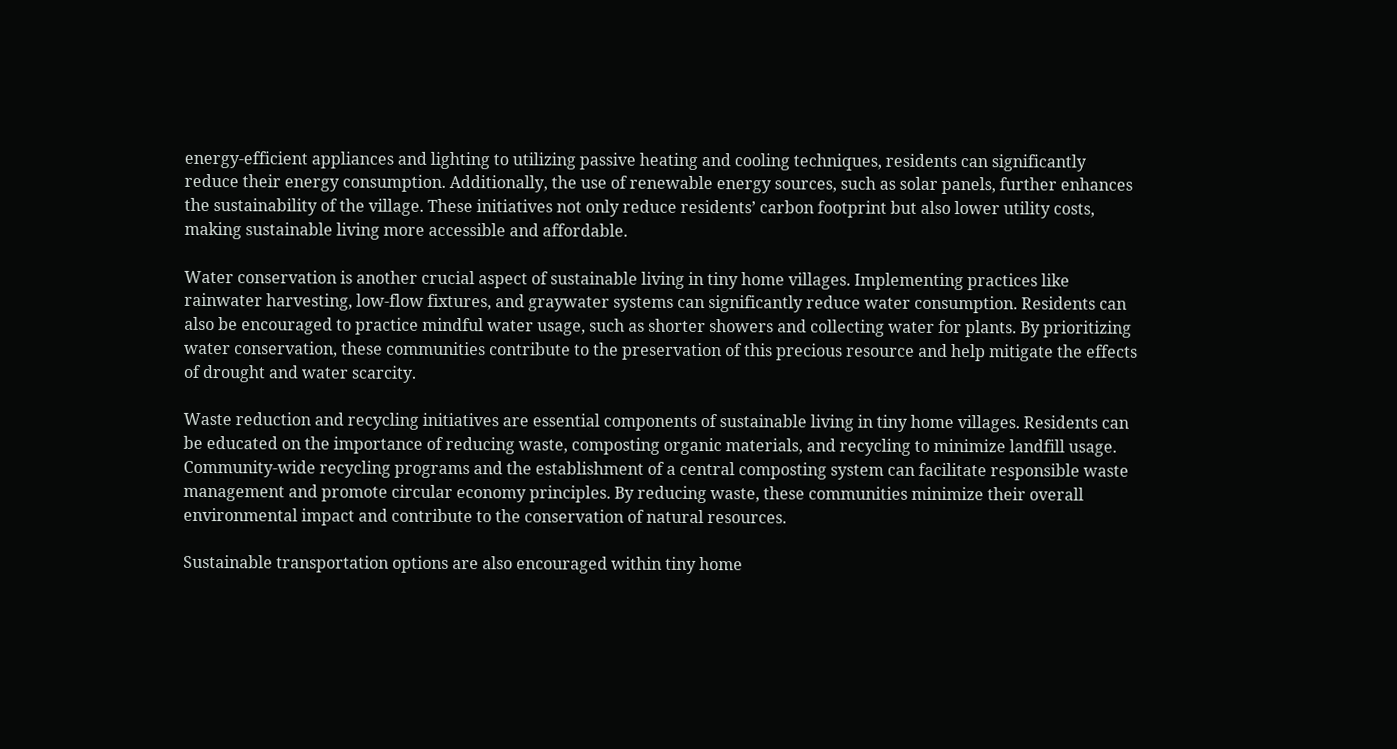energy-efficient appliances and lighting to utilizing passive heating and cooling techniques, residents can significantly reduce their energy consumption. Additionally, the use of renewable energy sources, such as solar panels, further enhances the sustainability of the village. These initiatives not only reduce residents’ carbon footprint but also lower utility costs, making sustainable living more accessible and affordable.

Water conservation is another crucial aspect of sustainable living in tiny home villages. Implementing practices like rainwater harvesting, low-flow fixtures, and graywater systems can significantly reduce water consumption. Residents can also be encouraged to practice mindful water usage, such as shorter showers and collecting water for plants. By prioritizing water conservation, these communities contribute to the preservation of this precious resource and help mitigate the effects of drought and water scarcity.

Waste reduction and recycling initiatives are essential components of sustainable living in tiny home villages. Residents can be educated on the importance of reducing waste, composting organic materials, and recycling to minimize landfill usage. Community-wide recycling programs and the establishment of a central composting system can facilitate responsible waste management and promote circular economy principles. By reducing waste, these communities minimize their overall environmental impact and contribute to the conservation of natural resources.

Sustainable transportation options are also encouraged within tiny home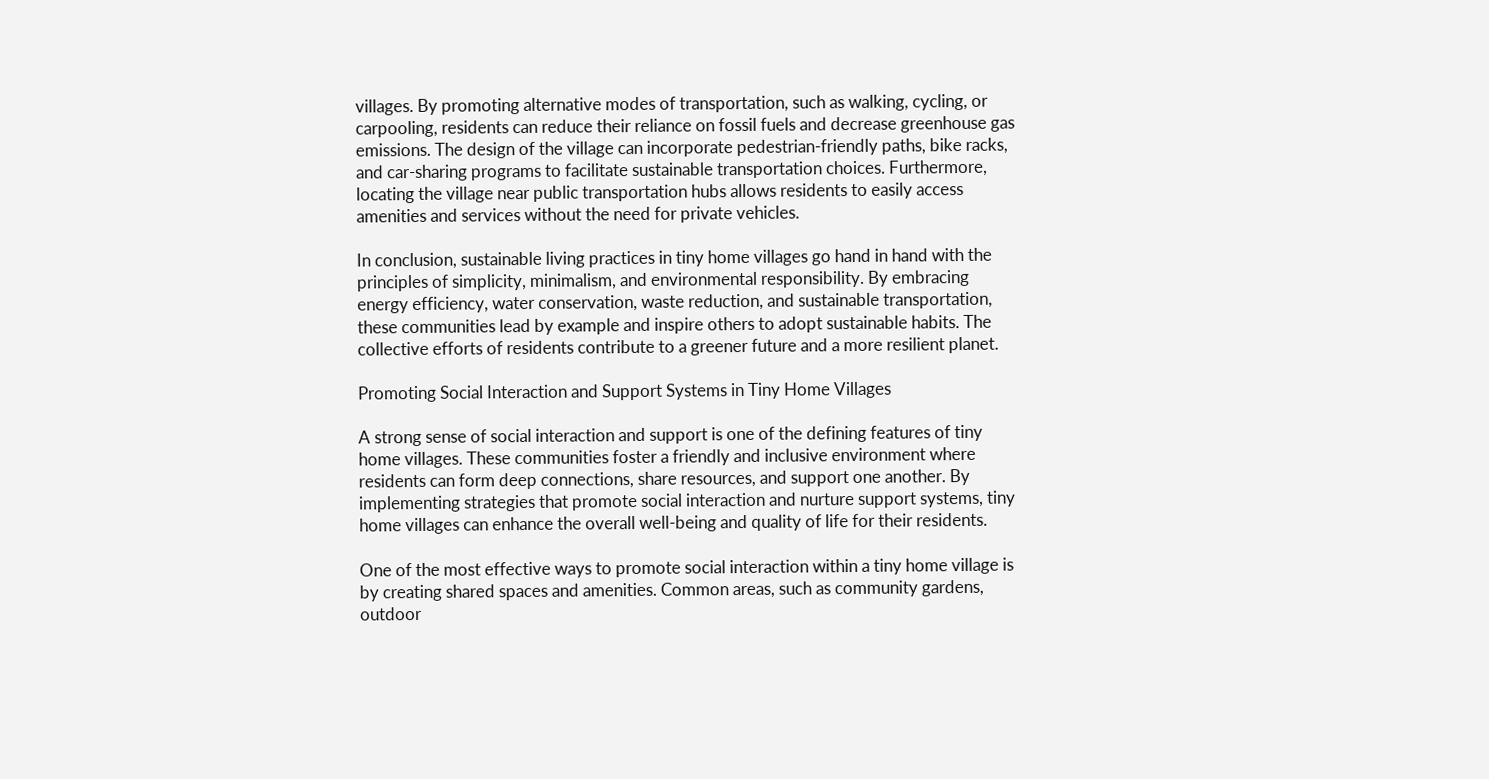villages. By promoting alternative modes of transportation, such as walking, cycling, or carpooling, residents can reduce their reliance on fossil fuels and decrease greenhouse gas emissions. The design of the village can incorporate pedestrian-friendly paths, bike racks, and car-sharing programs to facilitate sustainable transportation choices. Furthermore, locating the village near public transportation hubs allows residents to easily access amenities and services without the need for private vehicles.

In conclusion, sustainable living practices in tiny home villages go hand in hand with the principles of simplicity, minimalism, and environmental responsibility. By embracing energy efficiency, water conservation, waste reduction, and sustainable transportation, these communities lead by example and inspire others to adopt sustainable habits. The collective efforts of residents contribute to a greener future and a more resilient planet.

Promoting Social Interaction and Support Systems in Tiny Home Villages

A strong sense of social interaction and support is one of the defining features of tiny home villages. These communities foster a friendly and inclusive environment where residents can form deep connections, share resources, and support one another. By implementing strategies that promote social interaction and nurture support systems, tiny home villages can enhance the overall well-being and quality of life for their residents.

One of the most effective ways to promote social interaction within a tiny home village is by creating shared spaces and amenities. Common areas, such as community gardens, outdoor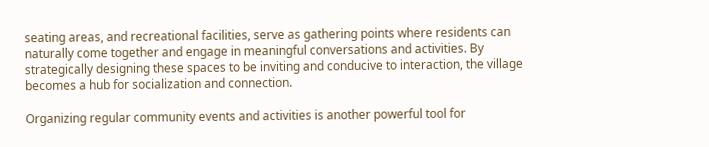seating areas, and recreational facilities, serve as gathering points where residents can naturally come together and engage in meaningful conversations and activities. By strategically designing these spaces to be inviting and conducive to interaction, the village becomes a hub for socialization and connection.

Organizing regular community events and activities is another powerful tool for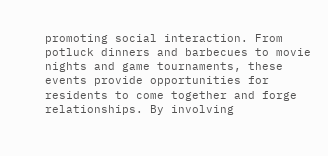promoting social interaction. From potluck dinners and barbecues to movie nights and game tournaments, these events provide opportunities for residents to come together and forge relationships. By involving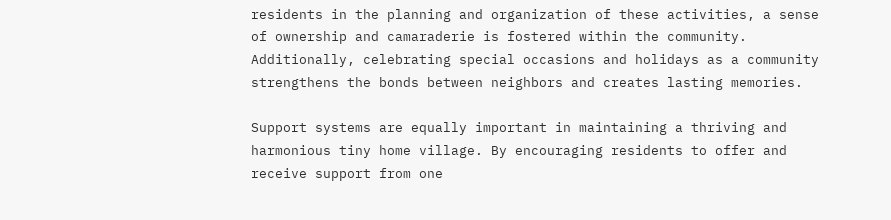residents in the planning and organization of these activities, a sense of ownership and camaraderie is fostered within the community. Additionally, celebrating special occasions and holidays as a community strengthens the bonds between neighbors and creates lasting memories.

Support systems are equally important in maintaining a thriving and harmonious tiny home village. By encouraging residents to offer and receive support from one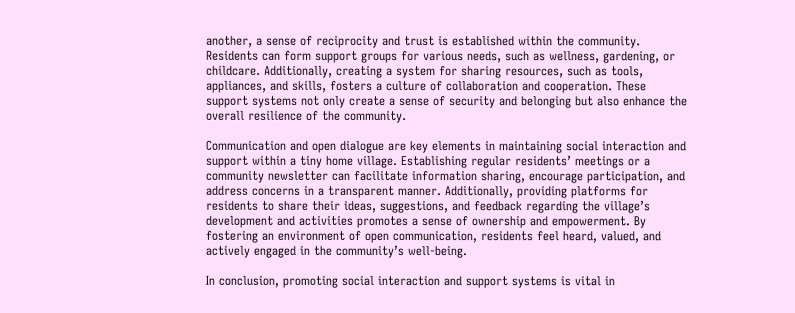another, a sense of reciprocity and trust is established within the community. Residents can form support groups for various needs, such as wellness, gardening, or childcare. Additionally, creating a system for sharing resources, such as tools, appliances, and skills, fosters a culture of collaboration and cooperation. These support systems not only create a sense of security and belonging but also enhance the overall resilience of the community.

Communication and open dialogue are key elements in maintaining social interaction and support within a tiny home village. Establishing regular residents’ meetings or a community newsletter can facilitate information sharing, encourage participation, and address concerns in a transparent manner. Additionally, providing platforms for residents to share their ideas, suggestions, and feedback regarding the village’s development and activities promotes a sense of ownership and empowerment. By fostering an environment of open communication, residents feel heard, valued, and actively engaged in the community’s well-being.

In conclusion, promoting social interaction and support systems is vital in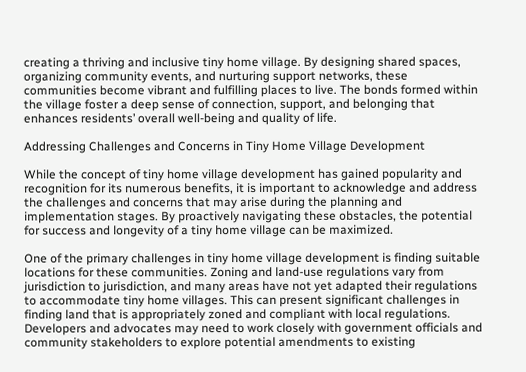creating a thriving and inclusive tiny home village. By designing shared spaces, organizing community events, and nurturing support networks, these communities become vibrant and fulfilling places to live. The bonds formed within the village foster a deep sense of connection, support, and belonging that enhances residents’ overall well-being and quality of life.

Addressing Challenges and Concerns in Tiny Home Village Development

While the concept of tiny home village development has gained popularity and recognition for its numerous benefits, it is important to acknowledge and address the challenges and concerns that may arise during the planning and implementation stages. By proactively navigating these obstacles, the potential for success and longevity of a tiny home village can be maximized.

One of the primary challenges in tiny home village development is finding suitable locations for these communities. Zoning and land-use regulations vary from jurisdiction to jurisdiction, and many areas have not yet adapted their regulations to accommodate tiny home villages. This can present significant challenges in finding land that is appropriately zoned and compliant with local regulations. Developers and advocates may need to work closely with government officials and community stakeholders to explore potential amendments to existing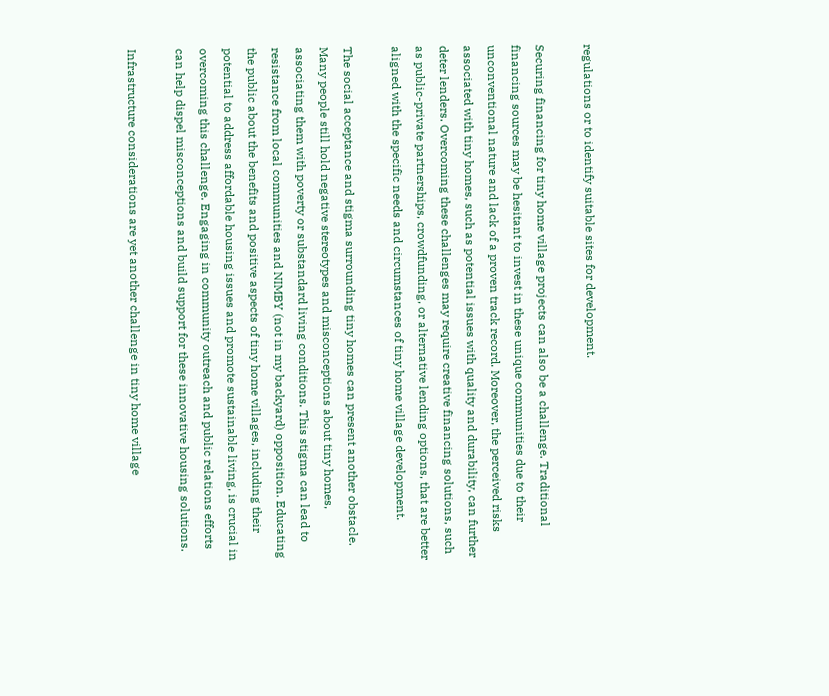regulations or to identify suitable sites for development.

Securing financing for tiny home village projects can also be a challenge. Traditional financing sources may be hesitant to invest in these unique communities due to their unconventional nature and lack of a proven track record. Moreover, the perceived risks associated with tiny homes, such as potential issues with quality and durability, can further deter lenders. Overcoming these challenges may require creative financing solutions, such as public-private partnerships, crowdfunding, or alternative lending options, that are better aligned with the specific needs and circumstances of tiny home village development.

The social acceptance and stigma surrounding tiny homes can present another obstacle. Many people still hold negative stereotypes and misconceptions about tiny homes, associating them with poverty or substandard living conditions. This stigma can lead to resistance from local communities and NIMBY (not in my backyard) opposition. Educating the public about the benefits and positive aspects of tiny home villages, including their potential to address affordable housing issues and promote sustainable living, is crucial in overcoming this challenge. Engaging in community outreach and public relations efforts can help dispel misconceptions and build support for these innovative housing solutions.

Infrastructure considerations are yet another challenge in tiny home village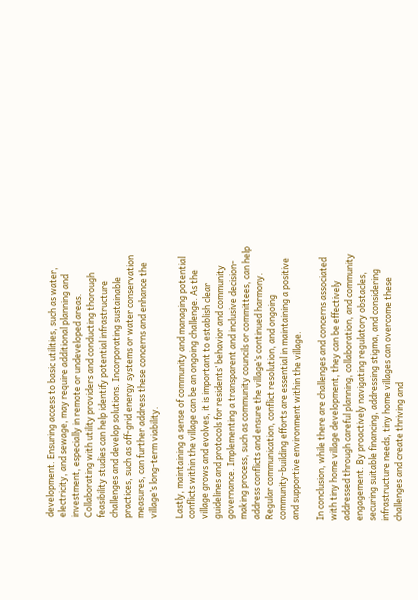development. Ensuring access to basic utilities, such as water, electricity, and sewage, may require additional planning and investment, especially in remote or undeveloped areas. Collaborating with utility providers and conducting thorough feasibility studies can help identify potential infrastructure challenges and develop solutions. Incorporating sustainable practices, such as off-grid energy systems or water conservation measures, can further address these concerns and enhance the village’s long-term viability.

Lastly, maintaining a sense of community and managing potential conflicts within the village can be an ongoing challenge. As the village grows and evolves, it is important to establish clear guidelines and protocols for residents’ behavior and community governance. Implementing a transparent and inclusive decision-making process, such as community councils or committees, can help address conflicts and ensure the village’s continued harmony. Regular communication, conflict resolution, and ongoing community-building efforts are essential in maintaining a positive and supportive environment within the village.

In conclusion, while there are challenges and concerns associated with tiny home village development, they can be effectively addressed through careful planning, collaboration, and community engagement. By proactively navigating regulatory obstacles, securing suitable financing, addressing stigma, and considering infrastructure needs, tiny home villages can overcome these challenges and create thriving and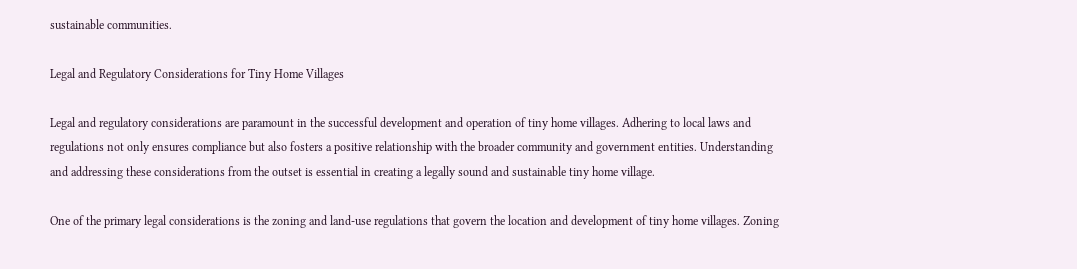sustainable communities.

Legal and Regulatory Considerations for Tiny Home Villages

Legal and regulatory considerations are paramount in the successful development and operation of tiny home villages. Adhering to local laws and regulations not only ensures compliance but also fosters a positive relationship with the broader community and government entities. Understanding and addressing these considerations from the outset is essential in creating a legally sound and sustainable tiny home village.

One of the primary legal considerations is the zoning and land-use regulations that govern the location and development of tiny home villages. Zoning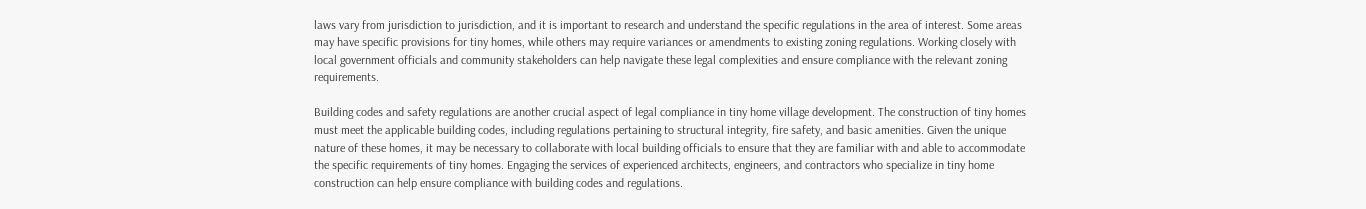laws vary from jurisdiction to jurisdiction, and it is important to research and understand the specific regulations in the area of interest. Some areas may have specific provisions for tiny homes, while others may require variances or amendments to existing zoning regulations. Working closely with local government officials and community stakeholders can help navigate these legal complexities and ensure compliance with the relevant zoning requirements.

Building codes and safety regulations are another crucial aspect of legal compliance in tiny home village development. The construction of tiny homes must meet the applicable building codes, including regulations pertaining to structural integrity, fire safety, and basic amenities. Given the unique nature of these homes, it may be necessary to collaborate with local building officials to ensure that they are familiar with and able to accommodate the specific requirements of tiny homes. Engaging the services of experienced architects, engineers, and contractors who specialize in tiny home construction can help ensure compliance with building codes and regulations.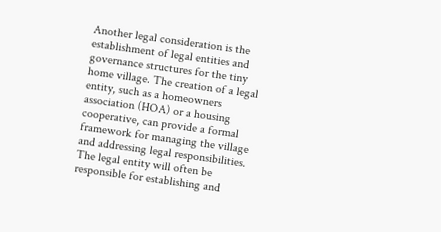Another legal consideration is the establishment of legal entities and governance structures for the tiny home village. The creation of a legal entity, such as a homeowners association (HOA) or a housing cooperative, can provide a formal framework for managing the village and addressing legal responsibilities. The legal entity will often be responsible for establishing and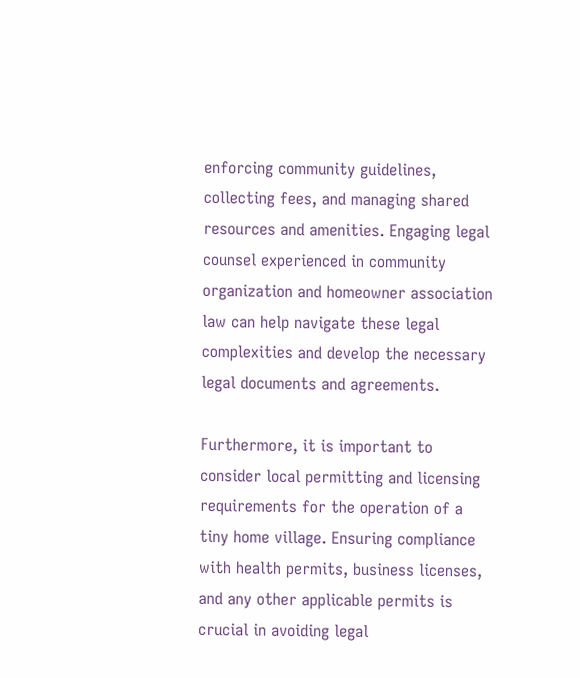enforcing community guidelines, collecting fees, and managing shared resources and amenities. Engaging legal counsel experienced in community organization and homeowner association law can help navigate these legal complexities and develop the necessary legal documents and agreements.

Furthermore, it is important to consider local permitting and licensing requirements for the operation of a tiny home village. Ensuring compliance with health permits, business licenses, and any other applicable permits is crucial in avoiding legal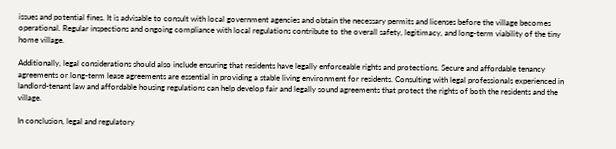issues and potential fines. It is advisable to consult with local government agencies and obtain the necessary permits and licenses before the village becomes operational. Regular inspections and ongoing compliance with local regulations contribute to the overall safety, legitimacy, and long-term viability of the tiny home village.

Additionally, legal considerations should also include ensuring that residents have legally enforceable rights and protections. Secure and affordable tenancy agreements or long-term lease agreements are essential in providing a stable living environment for residents. Consulting with legal professionals experienced in landlord-tenant law and affordable housing regulations can help develop fair and legally sound agreements that protect the rights of both the residents and the village.

In conclusion, legal and regulatory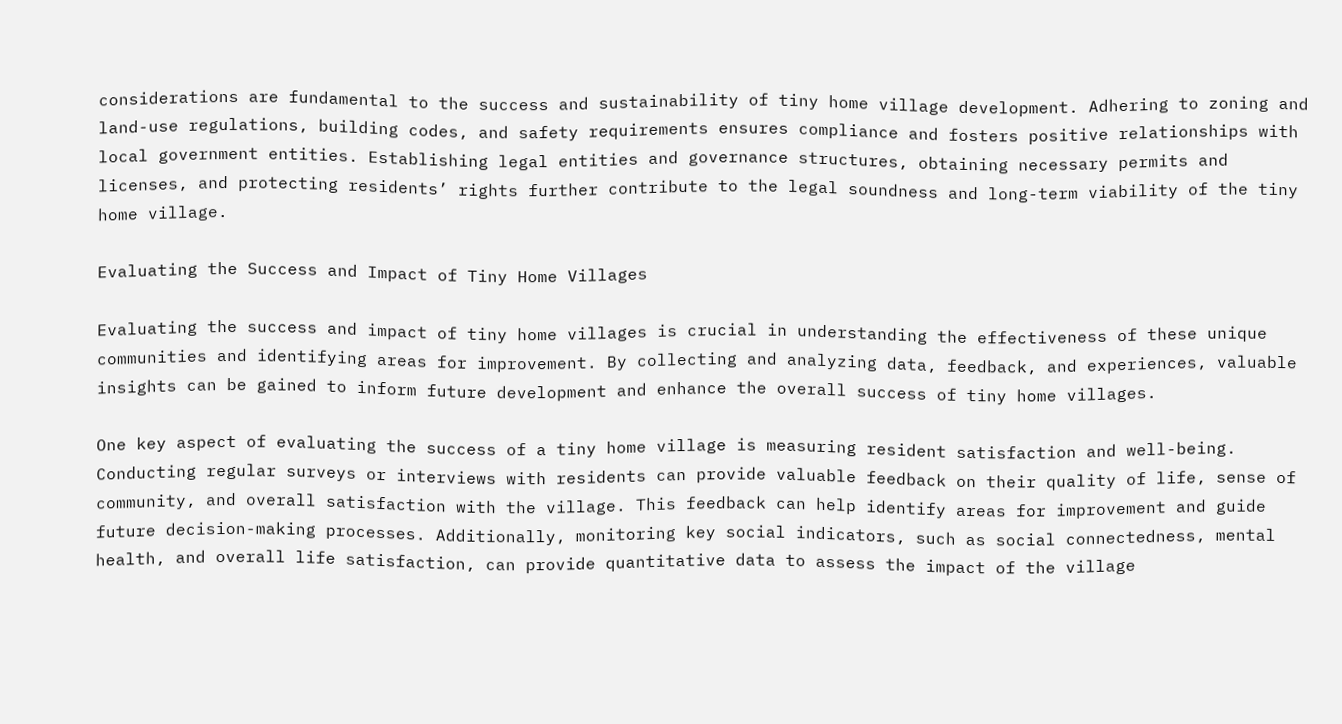considerations are fundamental to the success and sustainability of tiny home village development. Adhering to zoning and land-use regulations, building codes, and safety requirements ensures compliance and fosters positive relationships with local government entities. Establishing legal entities and governance structures, obtaining necessary permits and licenses, and protecting residents’ rights further contribute to the legal soundness and long-term viability of the tiny home village.

Evaluating the Success and Impact of Tiny Home Villages

Evaluating the success and impact of tiny home villages is crucial in understanding the effectiveness of these unique communities and identifying areas for improvement. By collecting and analyzing data, feedback, and experiences, valuable insights can be gained to inform future development and enhance the overall success of tiny home villages.

One key aspect of evaluating the success of a tiny home village is measuring resident satisfaction and well-being. Conducting regular surveys or interviews with residents can provide valuable feedback on their quality of life, sense of community, and overall satisfaction with the village. This feedback can help identify areas for improvement and guide future decision-making processes. Additionally, monitoring key social indicators, such as social connectedness, mental health, and overall life satisfaction, can provide quantitative data to assess the impact of the village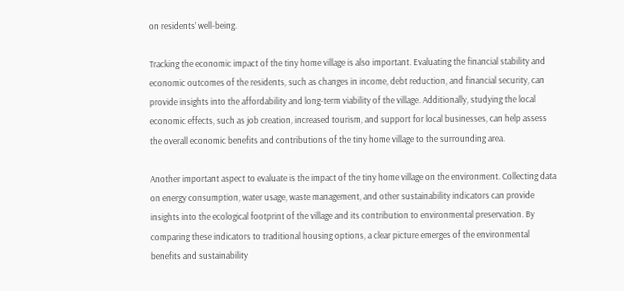on residents’ well-being.

Tracking the economic impact of the tiny home village is also important. Evaluating the financial stability and economic outcomes of the residents, such as changes in income, debt reduction, and financial security, can provide insights into the affordability and long-term viability of the village. Additionally, studying the local economic effects, such as job creation, increased tourism, and support for local businesses, can help assess the overall economic benefits and contributions of the tiny home village to the surrounding area.

Another important aspect to evaluate is the impact of the tiny home village on the environment. Collecting data on energy consumption, water usage, waste management, and other sustainability indicators can provide insights into the ecological footprint of the village and its contribution to environmental preservation. By comparing these indicators to traditional housing options, a clear picture emerges of the environmental benefits and sustainability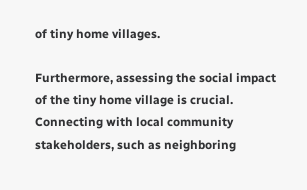of tiny home villages.

Furthermore, assessing the social impact of the tiny home village is crucial. Connecting with local community stakeholders, such as neighboring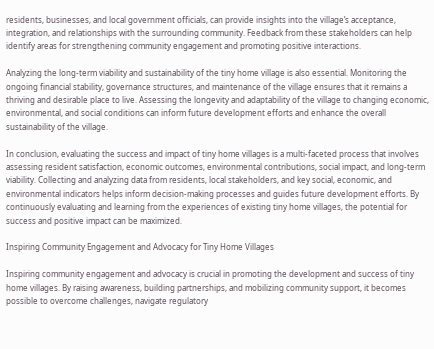residents, businesses, and local government officials, can provide insights into the village’s acceptance, integration, and relationships with the surrounding community. Feedback from these stakeholders can help identify areas for strengthening community engagement and promoting positive interactions.

Analyzing the long-term viability and sustainability of the tiny home village is also essential. Monitoring the ongoing financial stability, governance structures, and maintenance of the village ensures that it remains a thriving and desirable place to live. Assessing the longevity and adaptability of the village to changing economic, environmental, and social conditions can inform future development efforts and enhance the overall sustainability of the village.

In conclusion, evaluating the success and impact of tiny home villages is a multi-faceted process that involves assessing resident satisfaction, economic outcomes, environmental contributions, social impact, and long-term viability. Collecting and analyzing data from residents, local stakeholders, and key social, economic, and environmental indicators helps inform decision-making processes and guides future development efforts. By continuously evaluating and learning from the experiences of existing tiny home villages, the potential for success and positive impact can be maximized.

Inspiring Community Engagement and Advocacy for Tiny Home Villages

Inspiring community engagement and advocacy is crucial in promoting the development and success of tiny home villages. By raising awareness, building partnerships, and mobilizing community support, it becomes possible to overcome challenges, navigate regulatory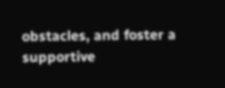obstacles, and foster a supportive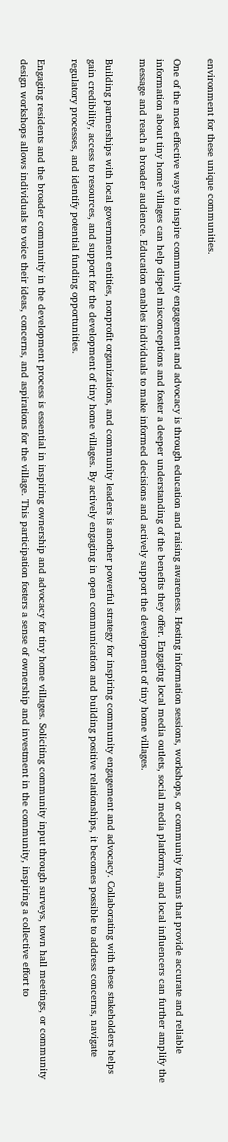environment for these unique communities.

One of the most effective ways to inspire community engagement and advocacy is through education and raising awareness. Hosting information sessions, workshops, or community forums that provide accurate and reliable information about tiny home villages can help dispel misconceptions and foster a deeper understanding of the benefits they offer. Engaging local media outlets, social media platforms, and local influencers can further amplify the message and reach a broader audience. Education enables individuals to make informed decisions and actively support the development of tiny home villages.

Building partnerships with local government entities, nonprofit organizations, and community leaders is another powerful strategy for inspiring community engagement and advocacy. Collaborating with these stakeholders helps gain credibility, access to resources, and support for the development of tiny home villages. By actively engaging in open communication and building positive relationships, it becomes possible to address concerns, navigate regulatory processes, and identify potential funding opportunities.

Engaging residents and the broader community in the development process is essential in inspiring ownership and advocacy for tiny home villages. Soliciting community input through surveys, town hall meetings, or community design workshops allows individuals to voice their ideas, concerns, and aspirations for the village. This participation fosters a sense of ownership and investment in the community, inspiring a collective effort to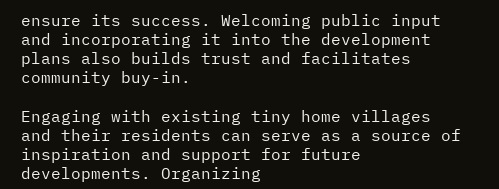ensure its success. Welcoming public input and incorporating it into the development plans also builds trust and facilitates community buy-in.

Engaging with existing tiny home villages and their residents can serve as a source of inspiration and support for future developments. Organizing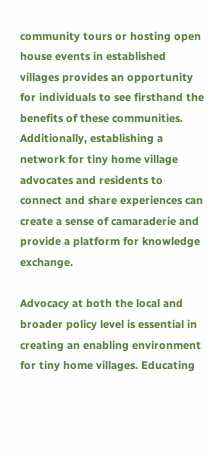community tours or hosting open house events in established villages provides an opportunity for individuals to see firsthand the benefits of these communities. Additionally, establishing a network for tiny home village advocates and residents to connect and share experiences can create a sense of camaraderie and provide a platform for knowledge exchange.

Advocacy at both the local and broader policy level is essential in creating an enabling environment for tiny home villages. Educating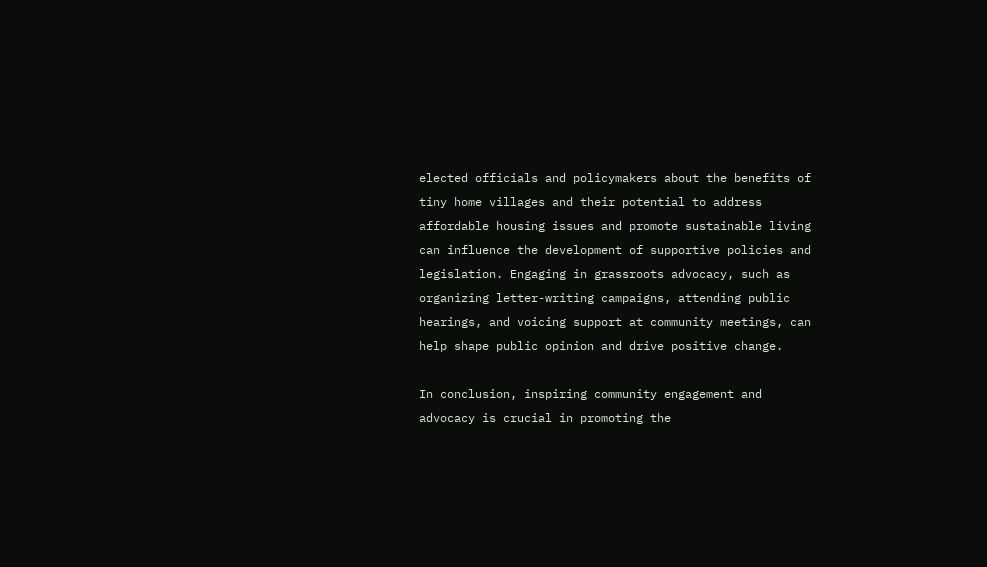elected officials and policymakers about the benefits of tiny home villages and their potential to address affordable housing issues and promote sustainable living can influence the development of supportive policies and legislation. Engaging in grassroots advocacy, such as organizing letter-writing campaigns, attending public hearings, and voicing support at community meetings, can help shape public opinion and drive positive change.

In conclusion, inspiring community engagement and advocacy is crucial in promoting the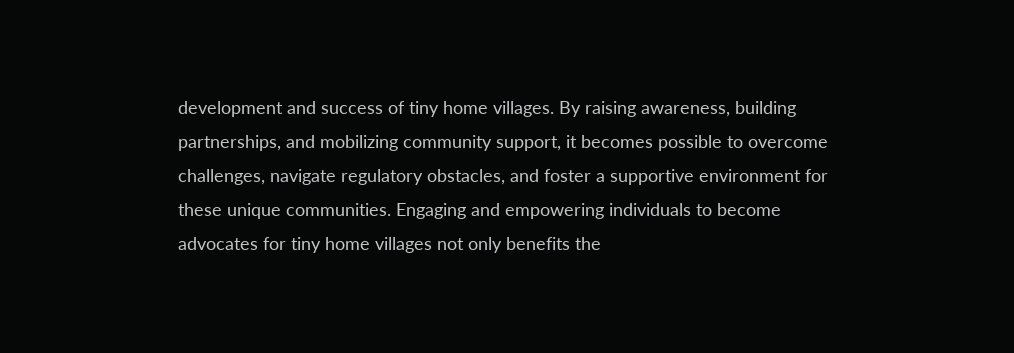development and success of tiny home villages. By raising awareness, building partnerships, and mobilizing community support, it becomes possible to overcome challenges, navigate regulatory obstacles, and foster a supportive environment for these unique communities. Engaging and empowering individuals to become advocates for tiny home villages not only benefits the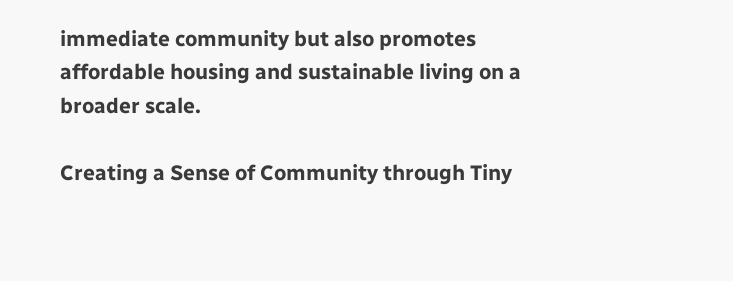immediate community but also promotes affordable housing and sustainable living on a broader scale.

Creating a Sense of Community through Tiny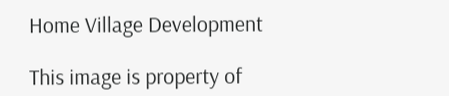Home Village Development

This image is property of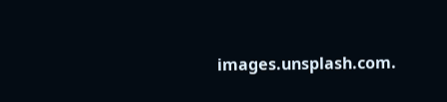images.unsplash.com.